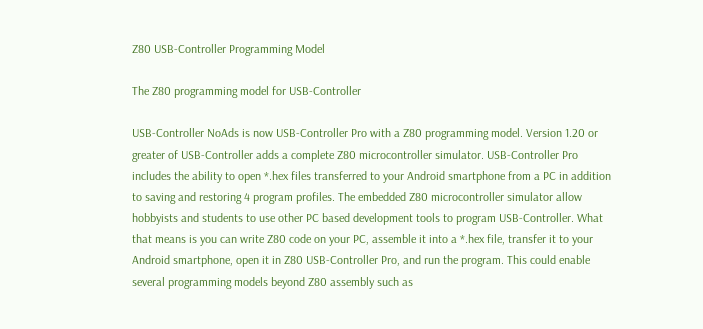Z80 USB-Controller Programming Model

The Z80 programming model for USB-Controller

USB-Controller NoAds is now USB-Controller Pro with a Z80 programming model. Version 1.20 or greater of USB-Controller adds a complete Z80 microcontroller simulator. USB-Controller Pro includes the ability to open *.hex files transferred to your Android smartphone from a PC in addition to saving and restoring 4 program profiles. The embedded Z80 microcontroller simulator allow hobbyists and students to use other PC based development tools to program USB-Controller. What that means is you can write Z80 code on your PC, assemble it into a *.hex file, transfer it to your Android smartphone, open it in Z80 USB-Controller Pro, and run the program. This could enable several programming models beyond Z80 assembly such as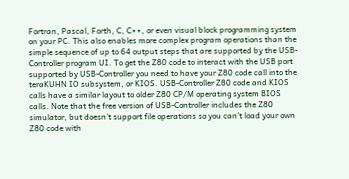Fortran, Pascal, Forth, C, C++, or even visual block programming system on your PC. This also enables more complex program operations than the simple sequence of up to 64 output steps that are supported by the USB-Controller program UI. To get the Z80 code to interact with the USB port supported by USB-Controller you need to have your Z80 code call into the teraKUHN IO subsystem, or KIOS. USB-Controller Z80 code and KIOS calls have a similar layout to older Z80 CP/M operating system BIOS calls. Note that the free version of USB-Controller includes the Z80 simulator, but doesn't support file operations so you can't load your own Z80 code with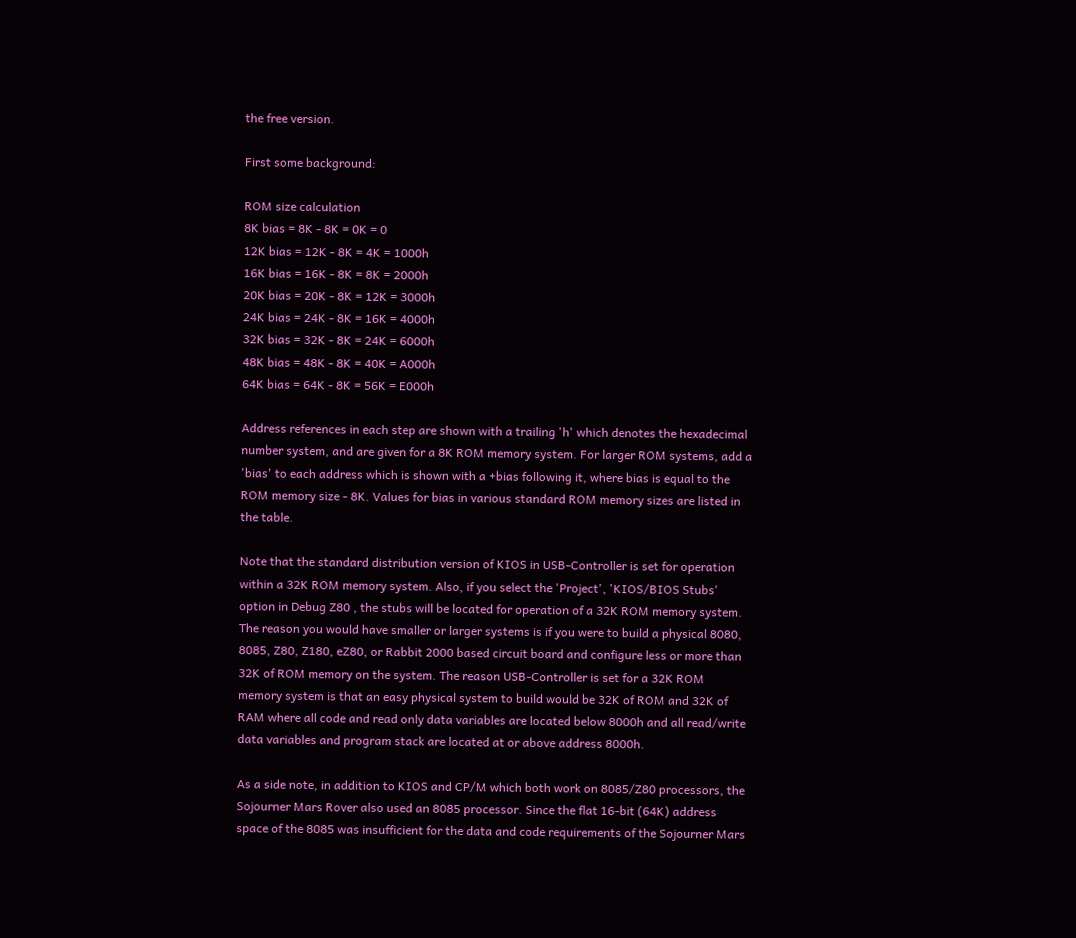the free version.

First some background:

ROM size calculation
8K bias = 8K - 8K = 0K = 0
12K bias = 12K - 8K = 4K = 1000h
16K bias = 16K - 8K = 8K = 2000h
20K bias = 20K - 8K = 12K = 3000h
24K bias = 24K - 8K = 16K = 4000h
32K bias = 32K - 8K = 24K = 6000h
48K bias = 48K - 8K = 40K = A000h
64K bias = 64K - 8K = 56K = E000h

Address references in each step are shown with a trailing 'h' which denotes the hexadecimal number system, and are given for a 8K ROM memory system. For larger ROM systems, add a 'bias' to each address which is shown with a +bias following it, where bias is equal to the ROM memory size - 8K. Values for bias in various standard ROM memory sizes are listed in the table.

Note that the standard distribution version of KIOS in USB-Controller is set for operation within a 32K ROM memory system. Also, if you select the 'Project', 'KIOS/BIOS Stubs' option in Debug Z80 , the stubs will be located for operation of a 32K ROM memory system. The reason you would have smaller or larger systems is if you were to build a physical 8080, 8085, Z80, Z180, eZ80, or Rabbit 2000 based circuit board and configure less or more than 32K of ROM memory on the system. The reason USB-Controller is set for a 32K ROM memory system is that an easy physical system to build would be 32K of ROM and 32K of RAM where all code and read only data variables are located below 8000h and all read/write data variables and program stack are located at or above address 8000h.

As a side note, in addition to KIOS and CP/M which both work on 8085/Z80 processors, the Sojourner Mars Rover also used an 8085 processor. Since the flat 16-bit (64K) address space of the 8085 was insufficient for the data and code requirements of the Sojourner Mars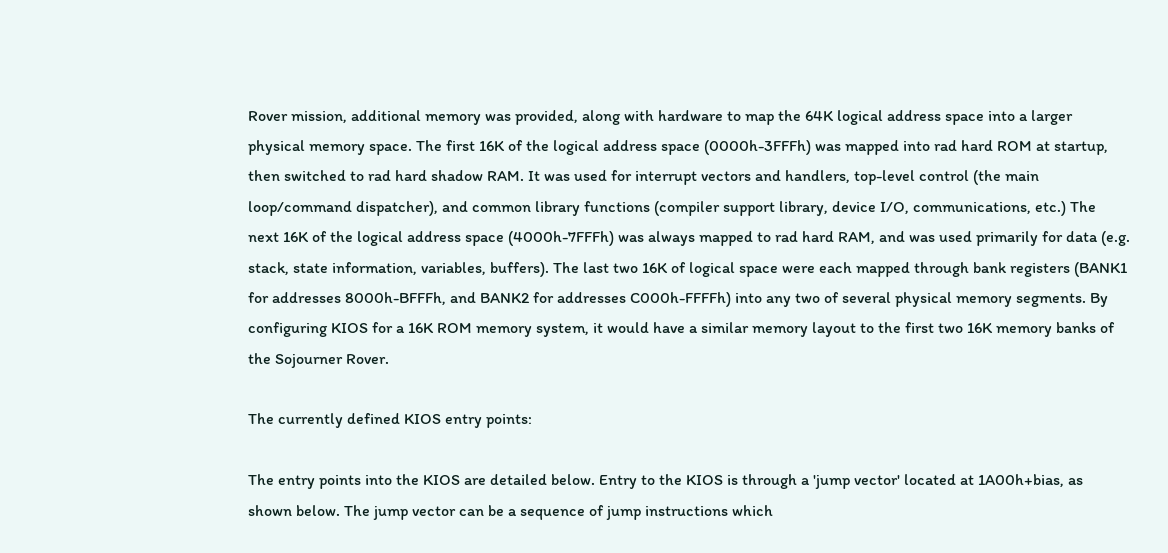Rover mission, additional memory was provided, along with hardware to map the 64K logical address space into a larger physical memory space. The first 16K of the logical address space (0000h-3FFFh) was mapped into rad hard ROM at startup, then switched to rad hard shadow RAM. It was used for interrupt vectors and handlers, top-level control (the main loop/command dispatcher), and common library functions (compiler support library, device I/O, communications, etc.) The next 16K of the logical address space (4000h-7FFFh) was always mapped to rad hard RAM, and was used primarily for data (e.g. stack, state information, variables, buffers). The last two 16K of logical space were each mapped through bank registers (BANK1 for addresses 8000h-BFFFh, and BANK2 for addresses C000h-FFFFh) into any two of several physical memory segments. By configuring KIOS for a 16K ROM memory system, it would have a similar memory layout to the first two 16K memory banks of the Sojourner Rover.

The currently defined KIOS entry points:

The entry points into the KIOS are detailed below. Entry to the KIOS is through a 'jump vector' located at 1A00h+bias, as shown below. The jump vector can be a sequence of jump instructions which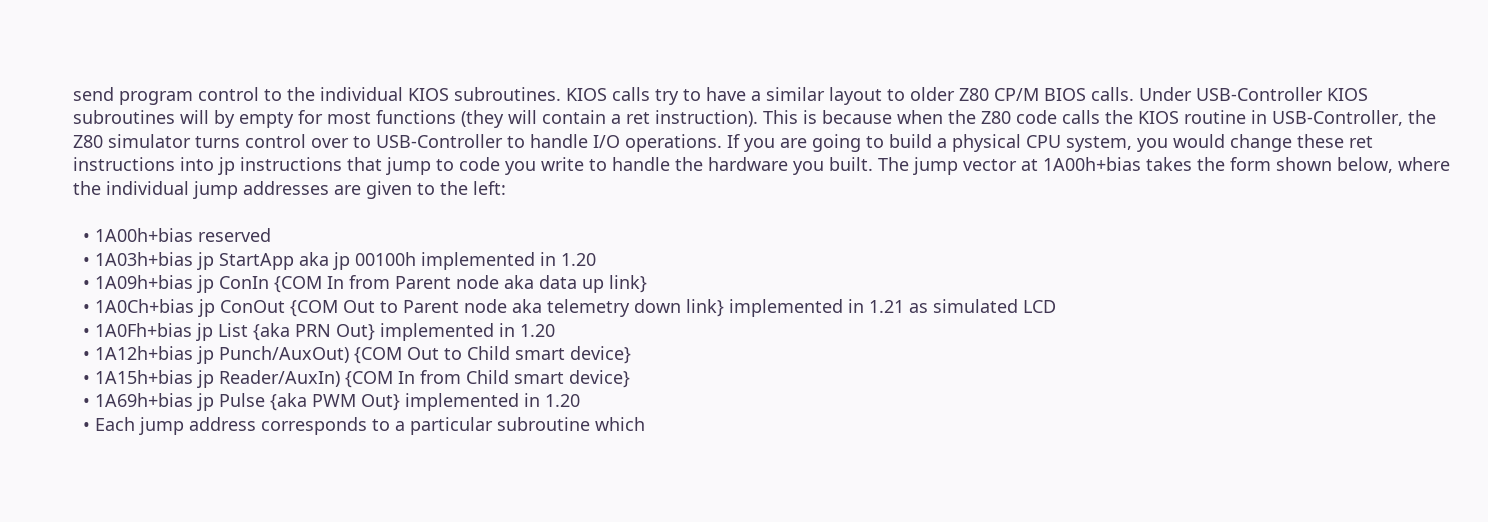send program control to the individual KIOS subroutines. KIOS calls try to have a similar layout to older Z80 CP/M BIOS calls. Under USB-Controller KIOS subroutines will by empty for most functions (they will contain a ret instruction). This is because when the Z80 code calls the KIOS routine in USB-Controller, the Z80 simulator turns control over to USB-Controller to handle I/O operations. If you are going to build a physical CPU system, you would change these ret instructions into jp instructions that jump to code you write to handle the hardware you built. The jump vector at 1A00h+bias takes the form shown below, where the individual jump addresses are given to the left:

  • 1A00h+bias reserved
  • 1A03h+bias jp StartApp aka jp 00100h implemented in 1.20
  • 1A09h+bias jp ConIn {COM In from Parent node aka data up link}
  • 1A0Ch+bias jp ConOut {COM Out to Parent node aka telemetry down link} implemented in 1.21 as simulated LCD
  • 1A0Fh+bias jp List {aka PRN Out} implemented in 1.20
  • 1A12h+bias jp Punch/AuxOut) {COM Out to Child smart device}
  • 1A15h+bias jp Reader/AuxIn) {COM In from Child smart device}
  • 1A69h+bias jp Pulse {aka PWM Out} implemented in 1.20
  • Each jump address corresponds to a particular subroutine which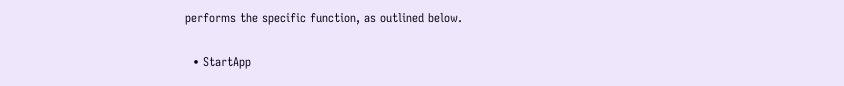performs the specific function, as outlined below.

  • StartApp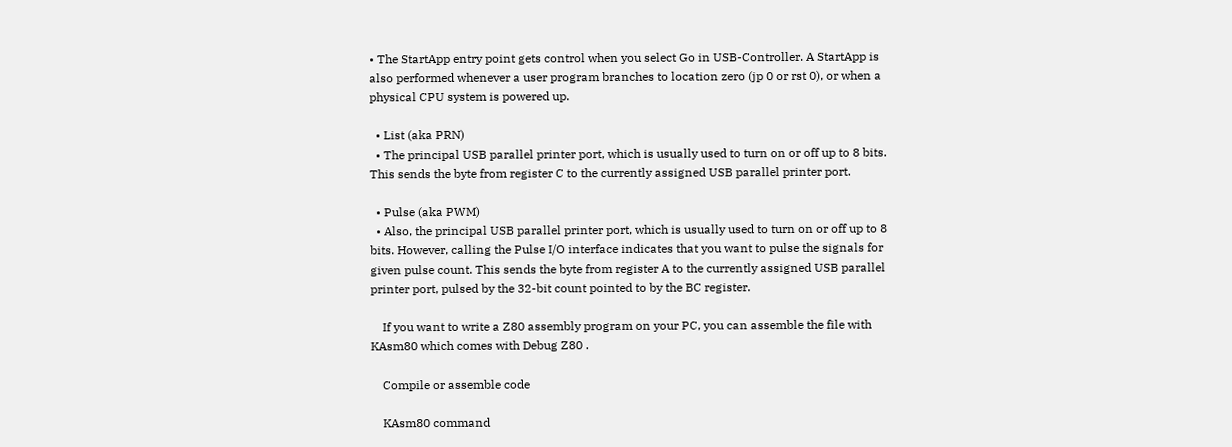• The StartApp entry point gets control when you select Go in USB-Controller. A StartApp is also performed whenever a user program branches to location zero (jp 0 or rst 0), or when a physical CPU system is powered up.

  • List (aka PRN)
  • The principal USB parallel printer port, which is usually used to turn on or off up to 8 bits. This sends the byte from register C to the currently assigned USB parallel printer port.

  • Pulse (aka PWM)
  • Also, the principal USB parallel printer port, which is usually used to turn on or off up to 8 bits. However, calling the Pulse I/O interface indicates that you want to pulse the signals for given pulse count. This sends the byte from register A to the currently assigned USB parallel printer port, pulsed by the 32-bit count pointed to by the BC register.

    If you want to write a Z80 assembly program on your PC, you can assemble the file with KAsm80 which comes with Debug Z80 .

    Compile or assemble code

    KAsm80 command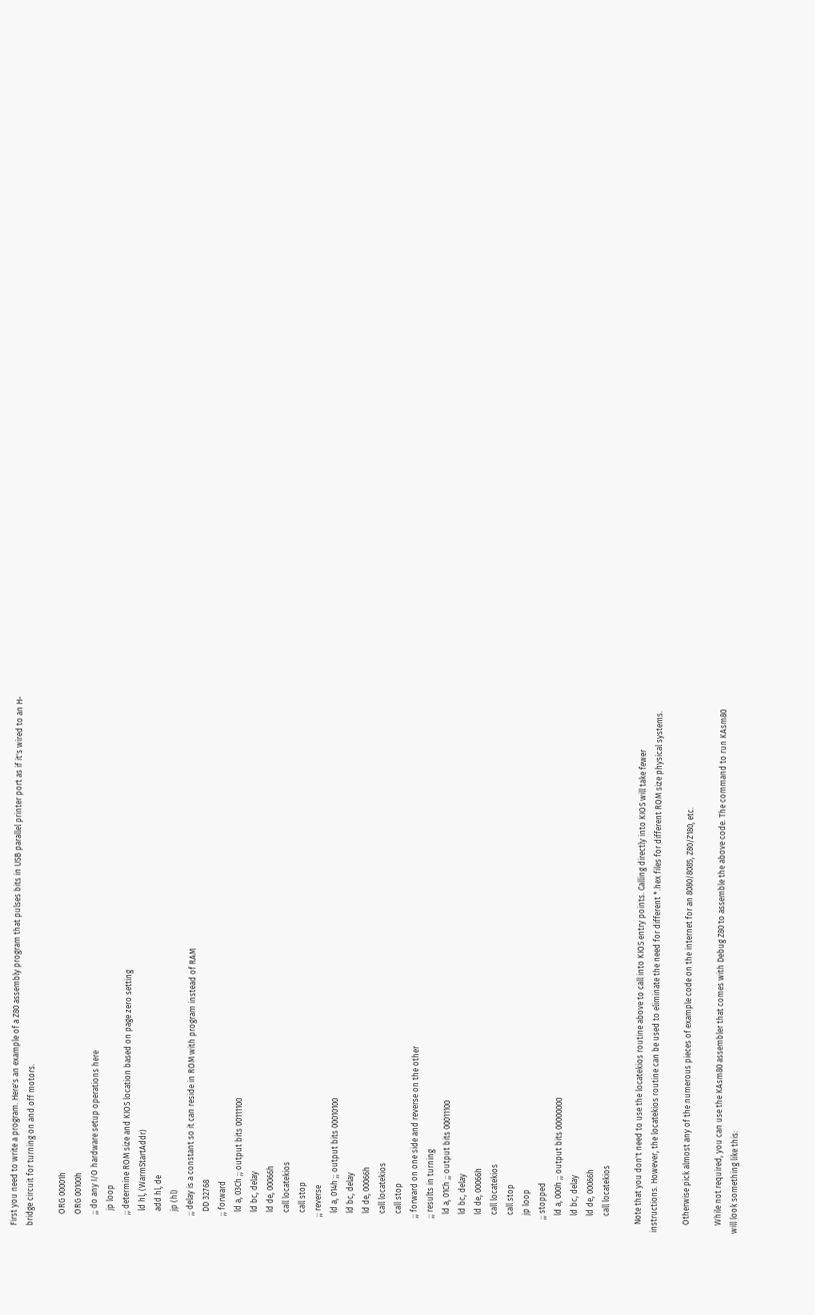First you need to write a program. Here's an example of a Z80 assembly program that pulses bits in USB parallel printer port as if it's wired to an H-bridge circuit for turning on and off motors.

      ORG 00001h
      ORG 00100h
      ;; do any I/O hardware setup operations here
        jp loop
      ;; determine ROM size and KIOS location based on page zero setting
        ld hl, (WarmStartAddr)
        add hl, de
        jp (hl)
      ;; delay is a constant so it can reside in ROM with program instead of RAM
        DD 32768
      ;; forward
        ld a, 03Ch ;; output bits 00111100
        ld bc, delay
        ld de, 00066h
        call locatekios
        call stop
      ;; reverse
        ld a, 014h ;; output bits 00010100
        ld bc, delay
        ld de, 00066h
        call locatekios
        call stop
      ;; forward on one side and reverse on the other
      ;; results in turning
        ld a, 01Ch ;; output bits 00011100
        ld bc, delay
        ld de, 00066h
        call locatekios
        call stop
        jp loop
      ;; stopped
        ld a, 000h ;; output bits 00000000
        ld bc, delay
        ld de, 00066h
        call locatekios

    Note that you don't need to use the locatekios routine above to call into KIOS entry points. Calling directly into KIOS will take fewer instructions. However, the locatekios routine can be used to eliminate the need for different *.hex files for different ROM size physical systems.

    Otherwise pick almost any of the numerous pieces of example code on the internet for an 8080/8085, Z80/Z180, etc.

    While not required, you can use the KAsm80 assembler that comes with Debug Z80 to assemble the above code. The command to run KAsm80 will look something like this: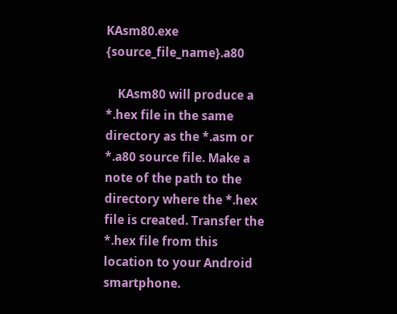KAsm80.exe {source_file_name}.a80

    KAsm80 will produce a *.hex file in the same directory as the *.asm or *.a80 source file. Make a note of the path to the directory where the *.hex file is created. Transfer the *.hex file from this location to your Android smartphone.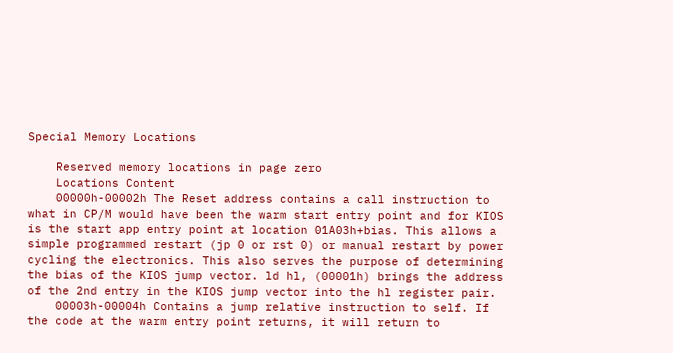Special Memory Locations

    Reserved memory locations in page zero
    Locations Content
    00000h-00002h The Reset address contains a call instruction to what in CP/M would have been the warm start entry point and for KIOS is the start app entry point at location 01A03h+bias. This allows a simple programmed restart (jp 0 or rst 0) or manual restart by power cycling the electronics. This also serves the purpose of determining the bias of the KIOS jump vector. ld hl, (00001h) brings the address of the 2nd entry in the KIOS jump vector into the hl register pair.
    00003h-00004h Contains a jump relative instruction to self. If the code at the warm entry point returns, it will return to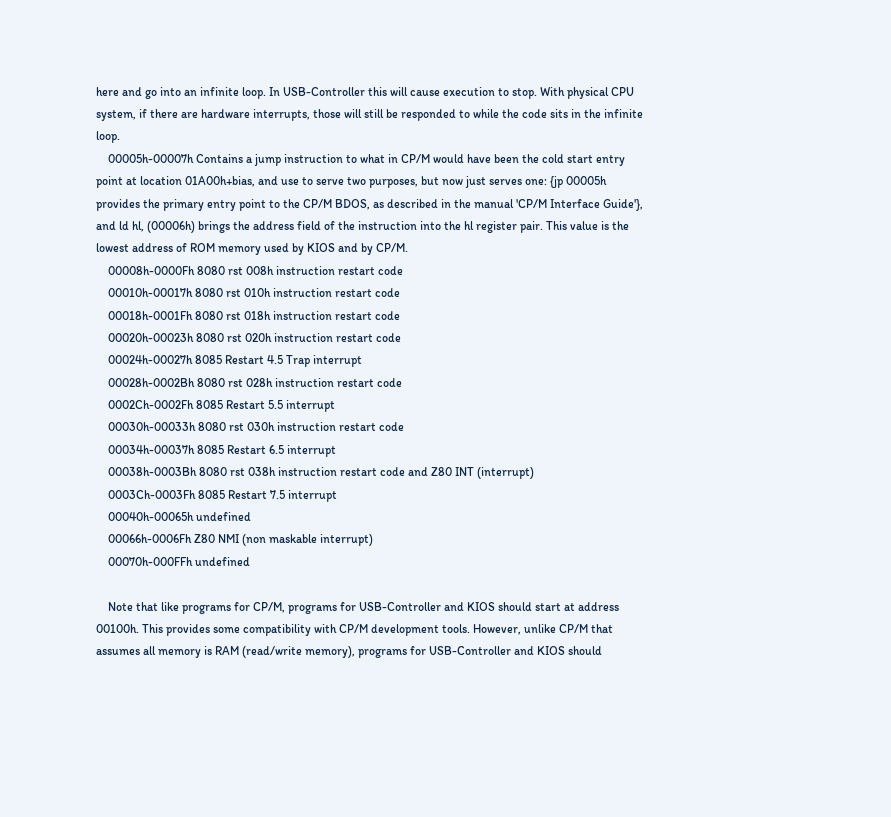here and go into an infinite loop. In USB-Controller this will cause execution to stop. With physical CPU system, if there are hardware interrupts, those will still be responded to while the code sits in the infinite loop.
    00005h-00007h Contains a jump instruction to what in CP/M would have been the cold start entry point at location 01A00h+bias, and use to serve two purposes, but now just serves one: {jp 00005h provides the primary entry point to the CP/M BDOS, as described in the manual 'CP/M Interface Guide'}, and ld hl, (00006h) brings the address field of the instruction into the hl register pair. This value is the lowest address of ROM memory used by KIOS and by CP/M.
    00008h-0000Fh 8080 rst 008h instruction restart code
    00010h-00017h 8080 rst 010h instruction restart code
    00018h-0001Fh 8080 rst 018h instruction restart code
    00020h-00023h 8080 rst 020h instruction restart code
    00024h-00027h 8085 Restart 4.5 Trap interrupt
    00028h-0002Bh 8080 rst 028h instruction restart code
    0002Ch-0002Fh 8085 Restart 5.5 interrupt
    00030h-00033h 8080 rst 030h instruction restart code
    00034h-00037h 8085 Restart 6.5 interrupt
    00038h-0003Bh 8080 rst 038h instruction restart code and Z80 INT (interrupt)
    0003Ch-0003Fh 8085 Restart 7.5 interrupt
    00040h-00065h undefined
    00066h-0006Fh Z80 NMI (non maskable interrupt)
    00070h-000FFh undefined

    Note that like programs for CP/M, programs for USB-Controller and KIOS should start at address 00100h. This provides some compatibility with CP/M development tools. However, unlike CP/M that assumes all memory is RAM (read/write memory), programs for USB-Controller and KIOS should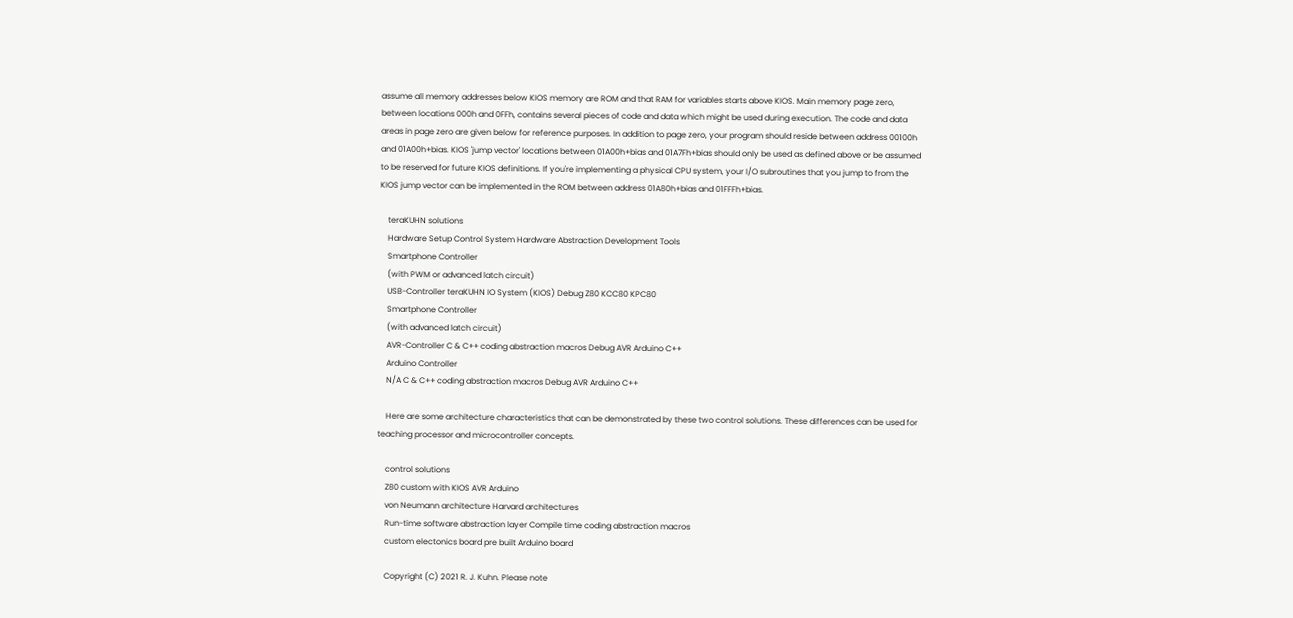assume all memory addresses below KIOS memory are ROM and that RAM for variables starts above KIOS. Main memory page zero, between locations 000h and 0FFh, contains several pieces of code and data which might be used during execution. The code and data areas in page zero are given below for reference purposes. In addition to page zero, your program should reside between address 00100h and 01A00h+bias. KIOS 'jump vector' locations between 01A00h+bias and 01A7Fh+bias should only be used as defined above or be assumed to be reserved for future KIOS definitions. If you're implementing a physical CPU system, your I/O subroutines that you jump to from the KIOS jump vector can be implemented in the ROM between address 01A80h+bias and 01FFFh+bias.

    teraKUHN solutions
    Hardware Setup Control System Hardware Abstraction Development Tools
    Smartphone Controller
    (with PWM or advanced latch circuit)
    USB-Controller teraKUHN IO System (KIOS) Debug Z80 KCC80 KPC80
    Smartphone Controller
    (with advanced latch circuit)
    AVR-Controller C & C++ coding abstraction macros Debug AVR Arduino C++
    Arduino Controller
    N/A C & C++ coding abstraction macros Debug AVR Arduino C++

    Here are some architecture characteristics that can be demonstrated by these two control solutions. These differences can be used for teaching processor and microcontroller concepts.

    control solutions
    Z80 custom with KIOS AVR Arduino
    von Neumann architecture Harvard architectures
    Run-time software abstraction layer Compile time coding abstraction macros
    custom electonics board pre built Arduino board

    Copyright (C) 2021 R. J. Kuhn. Please note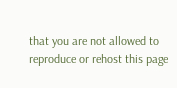that you are not allowed to reproduce or rehost this page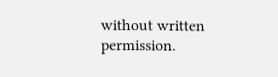without written permission.